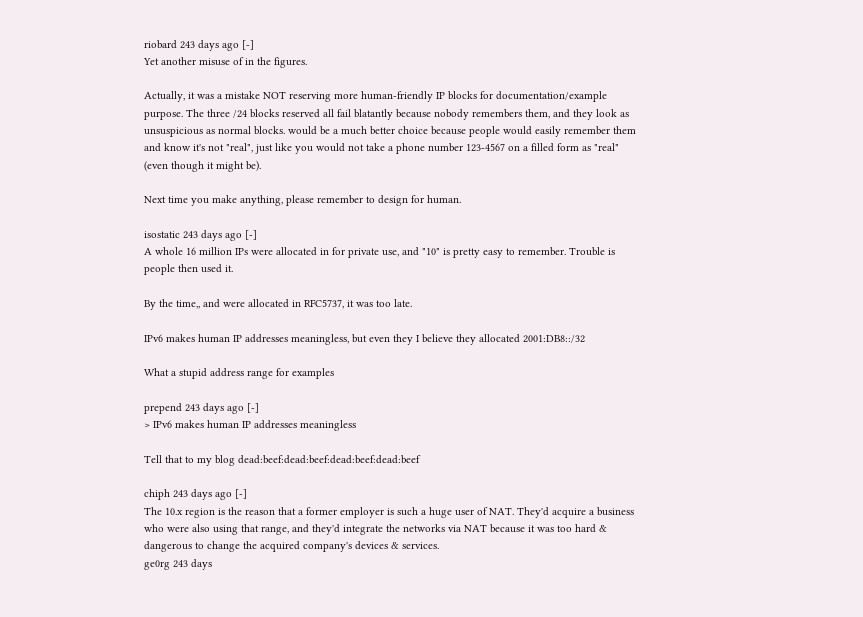riobard 243 days ago [-]
Yet another misuse of in the figures.

Actually, it was a mistake NOT reserving more human-friendly IP blocks for documentation/example purpose. The three /24 blocks reserved all fail blatantly because nobody remembers them, and they look as unsuspicious as normal blocks. would be a much better choice because people would easily remember them and know it's not "real", just like you would not take a phone number 123-4567 on a filled form as "real" (even though it might be).

Next time you make anything, please remember to design for human.

isostatic 243 days ago [-]
A whole 16 million IPs were allocated in for private use, and "10" is pretty easy to remember. Trouble is people then used it.

By the time,, and were allocated in RFC5737, it was too late.

IPv6 makes human IP addresses meaningless, but even they I believe they allocated 2001:DB8::/32

What a stupid address range for examples

prepend 243 days ago [-]
> IPv6 makes human IP addresses meaningless

Tell that to my blog dead:beef:dead:beef:dead:beef:dead:beef

chiph 243 days ago [-]
The 10.x region is the reason that a former employer is such a huge user of NAT. They'd acquire a business who were also using that range, and they'd integrate the networks via NAT because it was too hard & dangerous to change the acquired company's devices & services.
ge0rg 243 days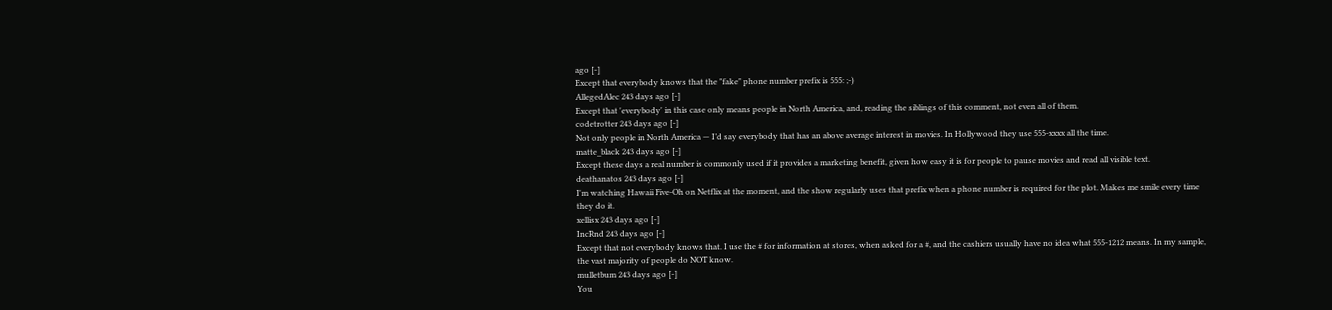ago [-]
Except that everybody knows that the "fake" phone number prefix is 555: ;-)
AllegedAlec 243 days ago [-]
Except that 'everybody' in this case only means people in North America, and, reading the siblings of this comment, not even all of them.
codetrotter 243 days ago [-]
Not only people in North America — I’d say everybody that has an above average interest in movies. In Hollywood they use 555-xxxx all the time.
matte_black 243 days ago [-]
Except these days a real number is commonly used if it provides a marketing benefit, given how easy it is for people to pause movies and read all visible text.
deathanatos 243 days ago [-]
I'm watching Hawaii Five-Oh on Netflix at the moment, and the show regularly uses that prefix when a phone number is required for the plot. Makes me smile every time they do it.
xellisx 243 days ago [-]
IncRnd 243 days ago [-]
Except that not everybody knows that. I use the # for information at stores, when asked for a #, and the cashiers usually have no idea what 555-1212 means. In my sample, the vast majority of people do NOT know.
mulletbum 243 days ago [-]
You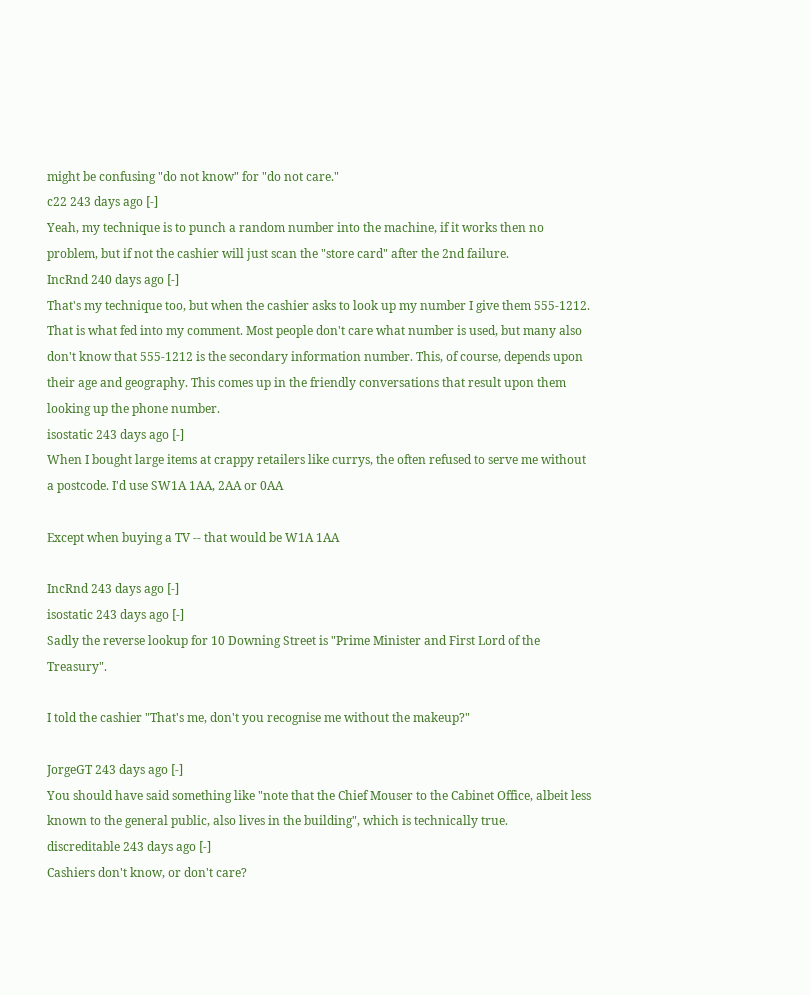might be confusing "do not know" for "do not care."
c22 243 days ago [-]
Yeah, my technique is to punch a random number into the machine, if it works then no problem, but if not the cashier will just scan the "store card" after the 2nd failure.
IncRnd 240 days ago [-]
That's my technique too, but when the cashier asks to look up my number I give them 555-1212. That is what fed into my comment. Most people don't care what number is used, but many also don't know that 555-1212 is the secondary information number. This, of course, depends upon their age and geography. This comes up in the friendly conversations that result upon them looking up the phone number.
isostatic 243 days ago [-]
When I bought large items at crappy retailers like currys, the often refused to serve me without a postcode. I'd use SW1A 1AA, 2AA or 0AA

Except when buying a TV -- that would be W1A 1AA

IncRnd 243 days ago [-]
isostatic 243 days ago [-]
Sadly the reverse lookup for 10 Downing Street is "Prime Minister and First Lord of the Treasury".

I told the cashier "That's me, don't you recognise me without the makeup?"

JorgeGT 243 days ago [-]
You should have said something like "note that the Chief Mouser to the Cabinet Office, albeit less known to the general public, also lives in the building", which is technically true.
discreditable 243 days ago [-]
Cashiers don't know, or don't care?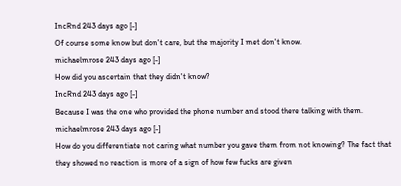IncRnd 243 days ago [-]
Of course some know but don't care, but the majority I met don't know.
michaelmrose 243 days ago [-]
How did you ascertain that they didn't know?
IncRnd 243 days ago [-]
Because I was the one who provided the phone number and stood there talking with them.
michaelmrose 243 days ago [-]
How do you differentiate not caring what number you gave them from not knowing? The fact that they showed no reaction is more of a sign of how few fucks are given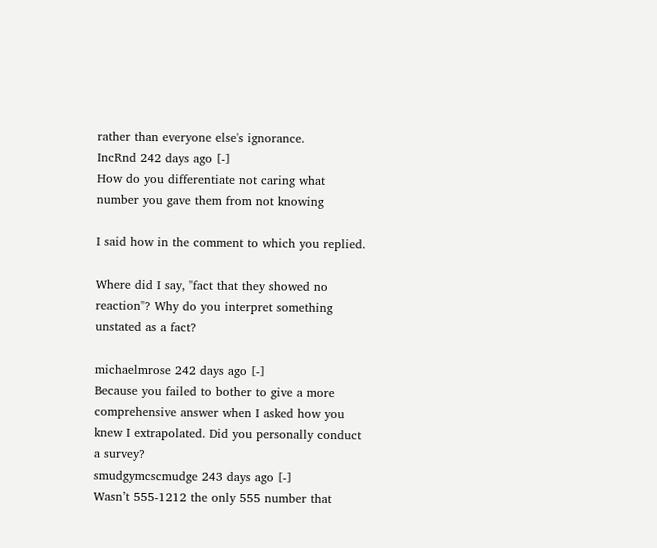rather than everyone else's ignorance.
IncRnd 242 days ago [-]
How do you differentiate not caring what number you gave them from not knowing

I said how in the comment to which you replied.

Where did I say, "fact that they showed no reaction"? Why do you interpret something unstated as a fact?

michaelmrose 242 days ago [-]
Because you failed to bother to give a more comprehensive answer when I asked how you knew I extrapolated. Did you personally conduct a survey?
smudgymcscmudge 243 days ago [-]
Wasn’t 555-1212 the only 555 number that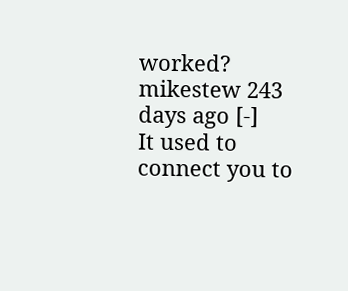worked?
mikestew 243 days ago [-]
It used to connect you to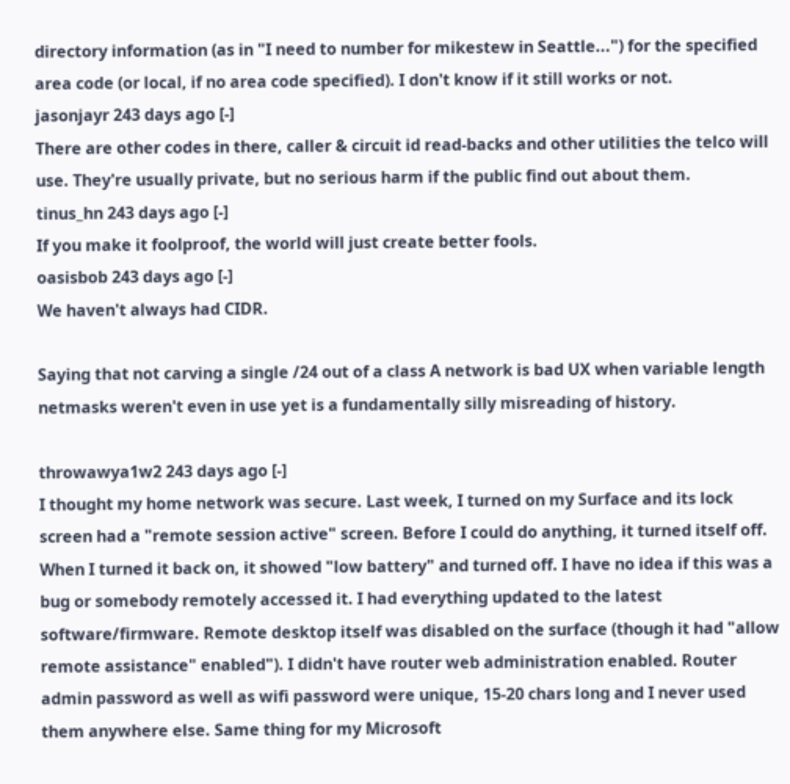directory information (as in "I need to number for mikestew in Seattle...") for the specified area code (or local, if no area code specified). I don't know if it still works or not.
jasonjayr 243 days ago [-]
There are other codes in there, caller & circuit id read-backs and other utilities the telco will use. They're usually private, but no serious harm if the public find out about them.
tinus_hn 243 days ago [-]
If you make it foolproof, the world will just create better fools.
oasisbob 243 days ago [-]
We haven't always had CIDR.

Saying that not carving a single /24 out of a class A network is bad UX when variable length netmasks weren't even in use yet is a fundamentally silly misreading of history.

throwawya1w2 243 days ago [-]
I thought my home network was secure. Last week, I turned on my Surface and its lock screen had a "remote session active" screen. Before I could do anything, it turned itself off. When I turned it back on, it showed "low battery" and turned off. I have no idea if this was a bug or somebody remotely accessed it. I had everything updated to the latest software/firmware. Remote desktop itself was disabled on the surface (though it had "allow remote assistance" enabled"). I didn't have router web administration enabled. Router admin password as well as wifi password were unique, 15-20 chars long and I never used them anywhere else. Same thing for my Microsoft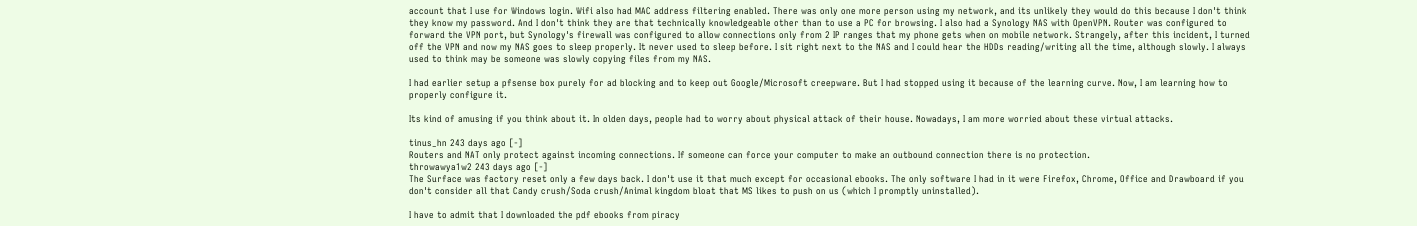account that I use for Windows login. Wifi also had MAC address filtering enabled. There was only one more person using my network, and its unlikely they would do this because I don't think they know my password. And I don't think they are that technically knowledgeable other than to use a PC for browsing. I also had a Synology NAS with OpenVPN. Router was configured to forward the VPN port, but Synology's firewall was configured to allow connections only from 2 IP ranges that my phone gets when on mobile network. Strangely, after this incident, I turned off the VPN and now my NAS goes to sleep properly. It never used to sleep before. I sit right next to the NAS and I could hear the HDDs reading/writing all the time, although slowly. I always used to think may be someone was slowly copying files from my NAS.

I had earlier setup a pfsense box purely for ad blocking and to keep out Google/Microsoft creepware. But I had stopped using it because of the learning curve. Now, I am learning how to properly configure it.

Its kind of amusing if you think about it. In olden days, people had to worry about physical attack of their house. Nowadays, I am more worried about these virtual attacks.

tinus_hn 243 days ago [-]
Routers and NAT only protect against incoming connections. If someone can force your computer to make an outbound connection there is no protection.
throwawya1w2 243 days ago [-]
The Surface was factory reset only a few days back. I don't use it that much except for occasional ebooks. The only software I had in it were Firefox, Chrome, Office and Drawboard if you don't consider all that Candy crush/Soda crush/Animal kingdom bloat that MS likes to push on us (which I promptly uninstalled).

I have to admit that I downloaded the pdf ebooks from piracy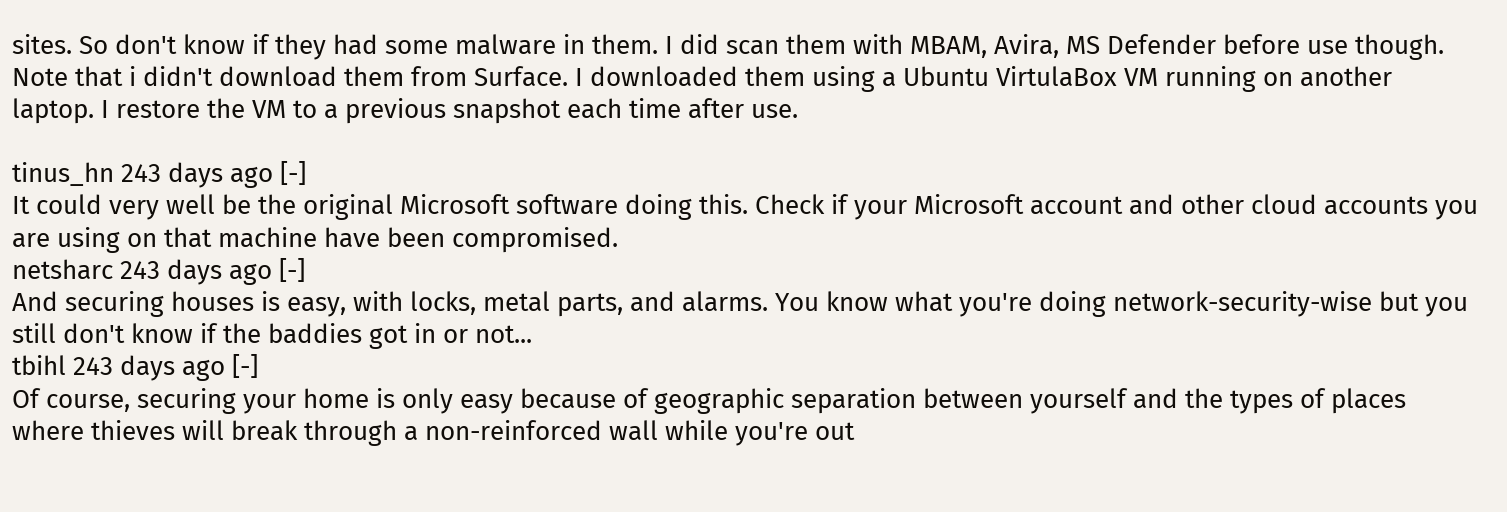sites. So don't know if they had some malware in them. I did scan them with MBAM, Avira, MS Defender before use though. Note that i didn't download them from Surface. I downloaded them using a Ubuntu VirtulaBox VM running on another laptop. I restore the VM to a previous snapshot each time after use.

tinus_hn 243 days ago [-]
It could very well be the original Microsoft software doing this. Check if your Microsoft account and other cloud accounts you are using on that machine have been compromised.
netsharc 243 days ago [-]
And securing houses is easy, with locks, metal parts, and alarms. You know what you're doing network-security-wise but you still don't know if the baddies got in or not...
tbihl 243 days ago [-]
Of course, securing your home is only easy because of geographic separation between yourself and the types of places where thieves will break through a non-reinforced wall while you're out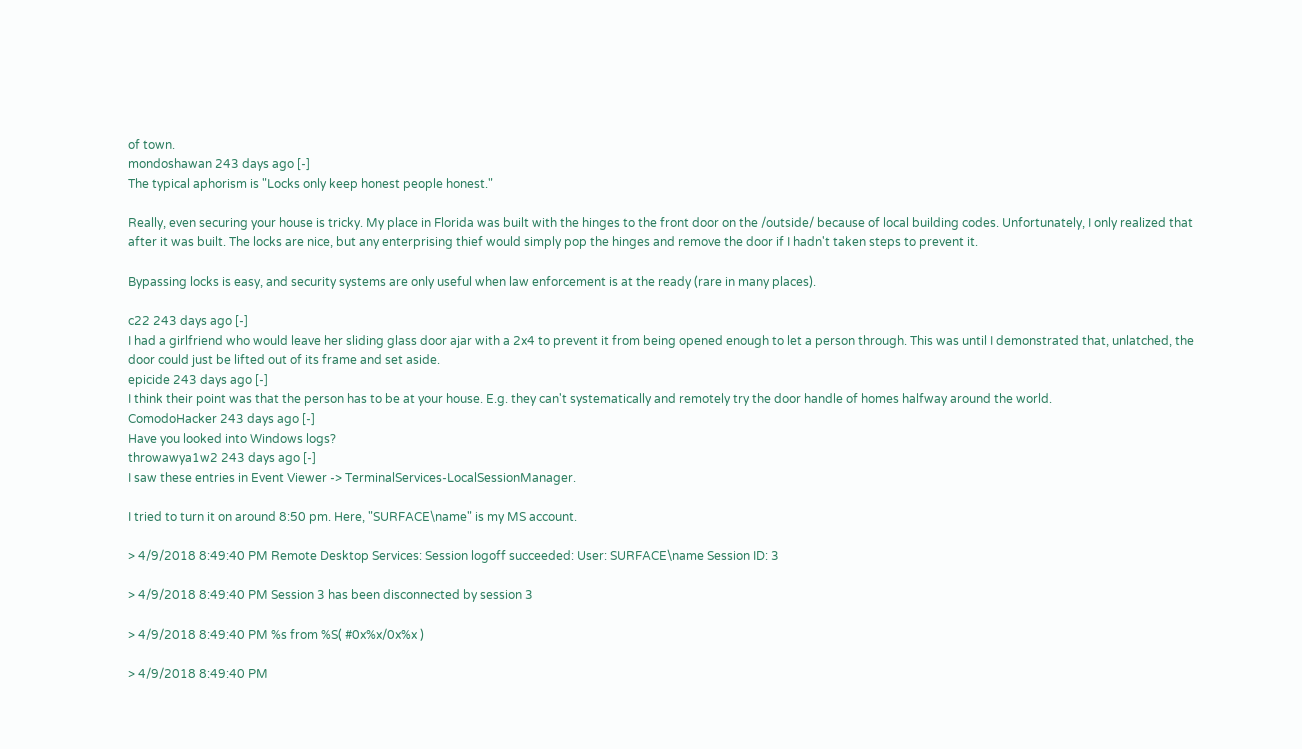of town.
mondoshawan 243 days ago [-]
The typical aphorism is "Locks only keep honest people honest."

Really, even securing your house is tricky. My place in Florida was built with the hinges to the front door on the /outside/ because of local building codes. Unfortunately, I only realized that after it was built. The locks are nice, but any enterprising thief would simply pop the hinges and remove the door if I hadn't taken steps to prevent it.

Bypassing locks is easy, and security systems are only useful when law enforcement is at the ready (rare in many places).

c22 243 days ago [-]
I had a girlfriend who would leave her sliding glass door ajar with a 2x4 to prevent it from being opened enough to let a person through. This was until I demonstrated that, unlatched, the door could just be lifted out of its frame and set aside.
epicide 243 days ago [-]
I think their point was that the person has to be at your house. E.g. they can't systematically and remotely try the door handle of homes halfway around the world.
ComodoHacker 243 days ago [-]
Have you looked into Windows logs?
throwawya1w2 243 days ago [-]
I saw these entries in Event Viewer -> TerminalServices-LocalSessionManager.

I tried to turn it on around 8:50 pm. Here, "SURFACE\name" is my MS account.

> 4/9/2018 8:49:40 PM Remote Desktop Services: Session logoff succeeded: User: SURFACE\name Session ID: 3

> 4/9/2018 8:49:40 PM Session 3 has been disconnected by session 3

> 4/9/2018 8:49:40 PM %s from %S( #0x%x/0x%x )

> 4/9/2018 8:49:40 PM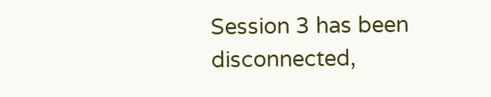Session 3 has been disconnected,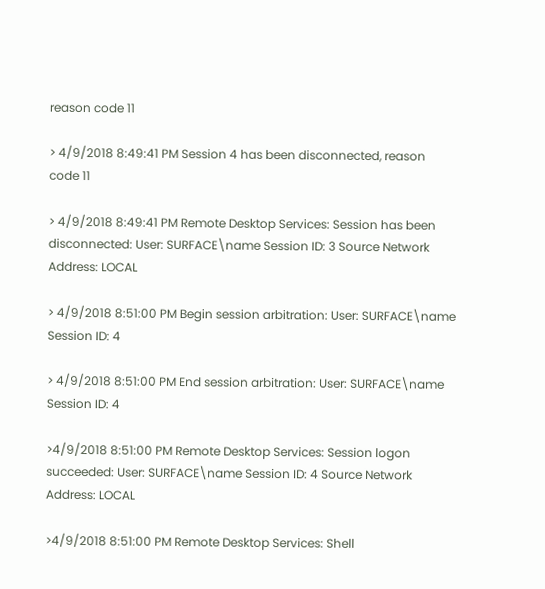reason code 11

> 4/9/2018 8:49:41 PM Session 4 has been disconnected, reason code 11

> 4/9/2018 8:49:41 PM Remote Desktop Services: Session has been disconnected: User: SURFACE\name Session ID: 3 Source Network Address: LOCAL

> 4/9/2018 8:51:00 PM Begin session arbitration: User: SURFACE\name Session ID: 4

> 4/9/2018 8:51:00 PM End session arbitration: User: SURFACE\name Session ID: 4

>4/9/2018 8:51:00 PM Remote Desktop Services: Session logon succeeded: User: SURFACE\name Session ID: 4 Source Network Address: LOCAL

>4/9/2018 8:51:00 PM Remote Desktop Services: Shell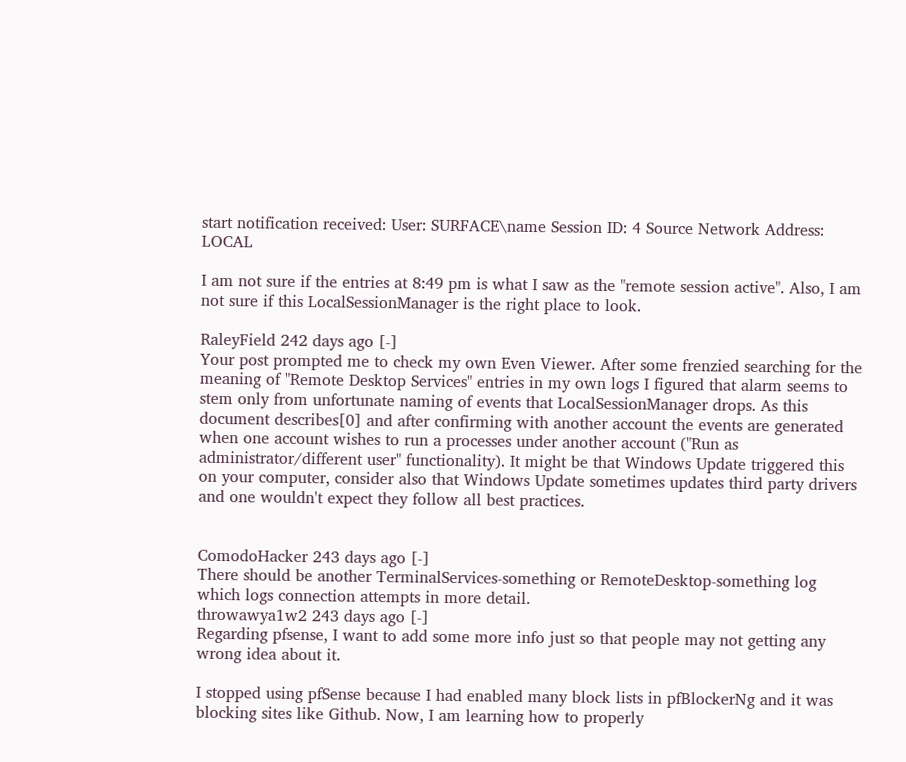start notification received: User: SURFACE\name Session ID: 4 Source Network Address: LOCAL

I am not sure if the entries at 8:49 pm is what I saw as the "remote session active". Also, I am not sure if this LocalSessionManager is the right place to look.

RaleyField 242 days ago [-]
Your post prompted me to check my own Even Viewer. After some frenzied searching for the meaning of "Remote Desktop Services" entries in my own logs I figured that alarm seems to stem only from unfortunate naming of events that LocalSessionManager drops. As this document describes[0] and after confirming with another account the events are generated when one account wishes to run a processes under another account ("Run as administrator/different user" functionality). It might be that Windows Update triggered this on your computer, consider also that Windows Update sometimes updates third party drivers and one wouldn't expect they follow all best practices.


ComodoHacker 243 days ago [-]
There should be another TerminalServices-something or RemoteDesktop-something log which logs connection attempts in more detail.
throwawya1w2 243 days ago [-]
Regarding pfsense, I want to add some more info just so that people may not getting any wrong idea about it.

I stopped using pfSense because I had enabled many block lists in pfBlockerNg and it was blocking sites like Github. Now, I am learning how to properly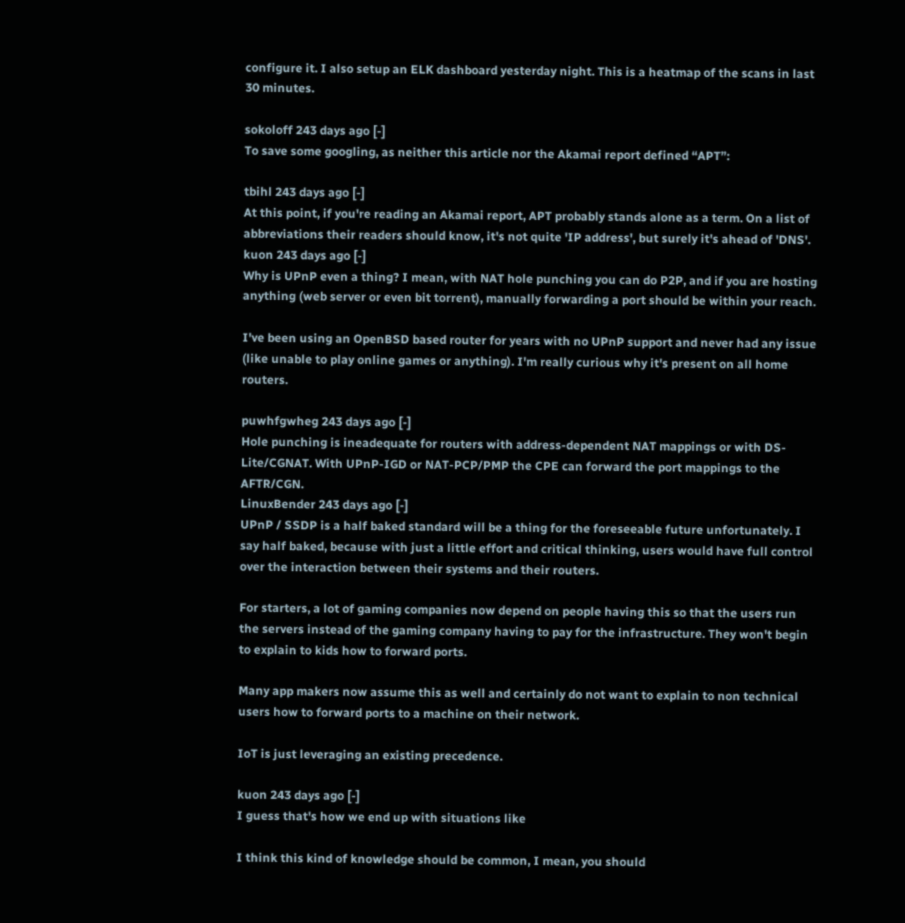configure it. I also setup an ELK dashboard yesterday night. This is a heatmap of the scans in last 30 minutes.

sokoloff 243 days ago [-]
To save some googling, as neither this article nor the Akamai report defined “APT”:

tbihl 243 days ago [-]
At this point, if you're reading an Akamai report, APT probably stands alone as a term. On a list of abbreviations their readers should know, it's not quite 'IP address', but surely it's ahead of 'DNS'.
kuon 243 days ago [-]
Why is UPnP even a thing? I mean, with NAT hole punching you can do P2P, and if you are hosting anything (web server or even bit torrent), manually forwarding a port should be within your reach.

I've been using an OpenBSD based router for years with no UPnP support and never had any issue (like unable to play online games or anything). I'm really curious why it's present on all home routers.

puwhfgwheg 243 days ago [-]
Hole punching is ineadequate for routers with address-dependent NAT mappings or with DS-Lite/CGNAT. With UPnP-IGD or NAT-PCP/PMP the CPE can forward the port mappings to the AFTR/CGN.
LinuxBender 243 days ago [-]
UPnP / SSDP is a half baked standard will be a thing for the foreseeable future unfortunately. I say half baked, because with just a little effort and critical thinking, users would have full control over the interaction between their systems and their routers.

For starters, a lot of gaming companies now depend on people having this so that the users run the servers instead of the gaming company having to pay for the infrastructure. They won't begin to explain to kids how to forward ports.

Many app makers now assume this as well and certainly do not want to explain to non technical users how to forward ports to a machine on their network.

IoT is just leveraging an existing precedence.

kuon 243 days ago [-]
I guess that's how we end up with situations like

I think this kind of knowledge should be common, I mean, you should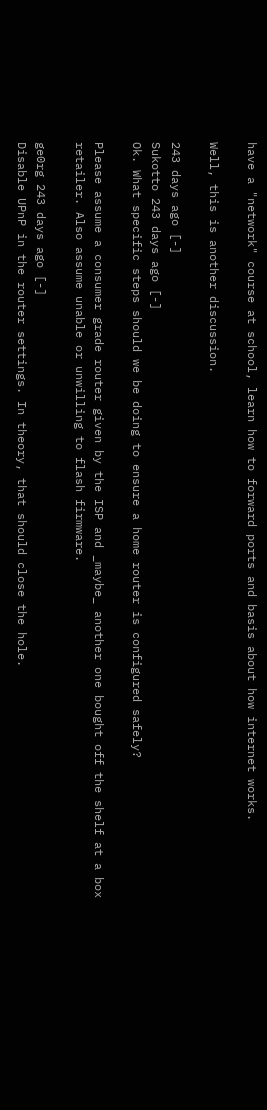have a "network" course at school, learn how to forward ports and basis about how internet works.

Well, this is another discussion.

243 days ago [-]
Sukotto 243 days ago [-]
Ok. What specific steps should we be doing to ensure a home router is configured safely?

Please assume a consumer grade router given by the ISP and _maybe_ another one bought off the shelf at a box retailer. Also assume unable or unwilling to flash firmware.

ge0rg 243 days ago [-]
Disable UPnP in the router settings. In theory, that should close the hole.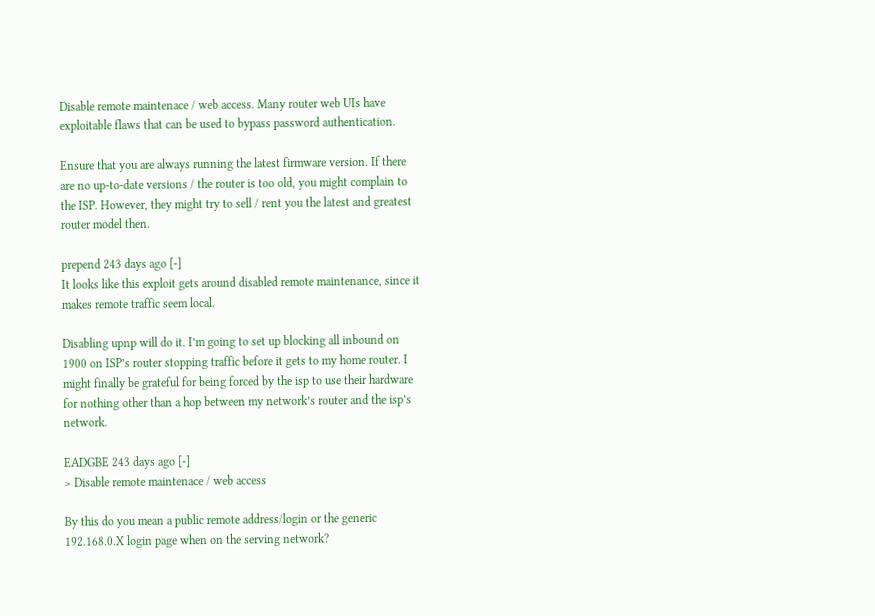Disable remote maintenace / web access. Many router web UIs have exploitable flaws that can be used to bypass password authentication.

Ensure that you are always running the latest firmware version. If there are no up-to-date versions / the router is too old, you might complain to the ISP. However, they might try to sell / rent you the latest and greatest router model then.

prepend 243 days ago [-]
It looks like this exploit gets around disabled remote maintenance, since it makes remote traffic seem local.

Disabling upnp will do it. I’m going to set up blocking all inbound on 1900 on ISP’s router stopping traffic before it gets to my home router. I might finally be grateful for being forced by the isp to use their hardware for nothing other than a hop between my network’s router and the isp’s network.

EADGBE 243 days ago [-]
> Disable remote maintenace / web access

By this do you mean a public remote address/login or the generic 192.168.0.X login page when on the serving network?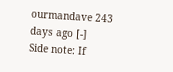ourmandave 243 days ago [-]
Side note: If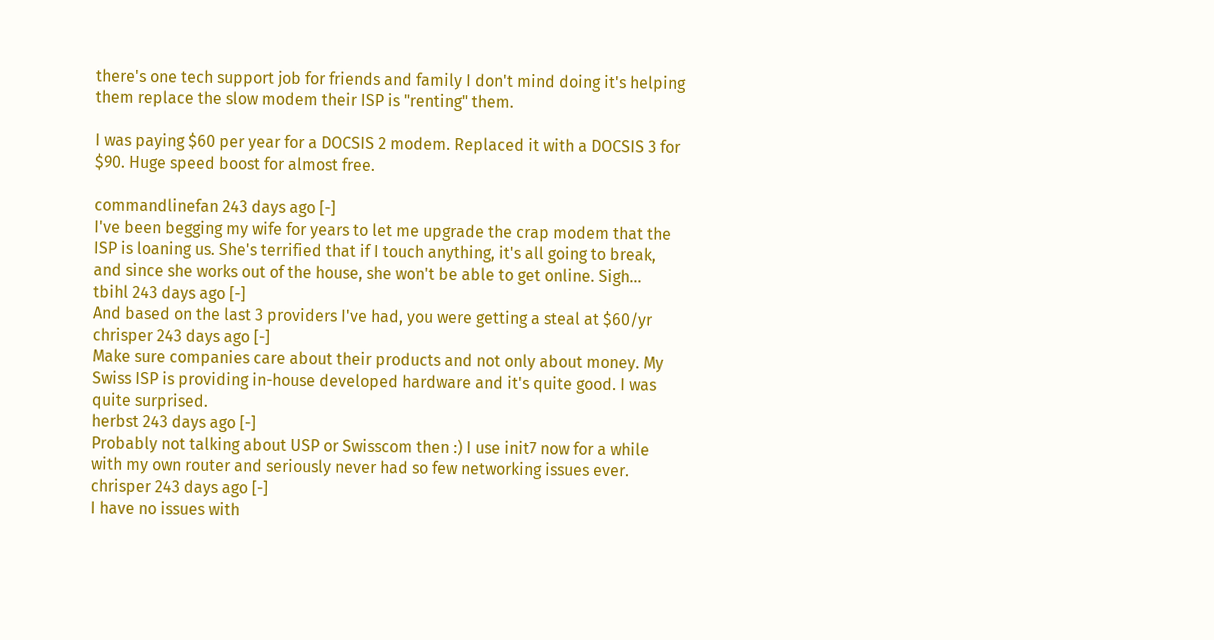there's one tech support job for friends and family I don't mind doing it's helping them replace the slow modem their ISP is "renting" them.

I was paying $60 per year for a DOCSIS 2 modem. Replaced it with a DOCSIS 3 for $90. Huge speed boost for almost free.

commandlinefan 243 days ago [-]
I've been begging my wife for years to let me upgrade the crap modem that the ISP is loaning us. She's terrified that if I touch anything, it's all going to break, and since she works out of the house, she won't be able to get online. Sigh...
tbihl 243 days ago [-]
And based on the last 3 providers I've had, you were getting a steal at $60/yr
chrisper 243 days ago [-]
Make sure companies care about their products and not only about money. My Swiss ISP is providing in-house developed hardware and it's quite good. I was quite surprised.
herbst 243 days ago [-]
Probably not talking about USP or Swisscom then :) I use init7 now for a while with my own router and seriously never had so few networking issues ever.
chrisper 243 days ago [-]
I have no issues with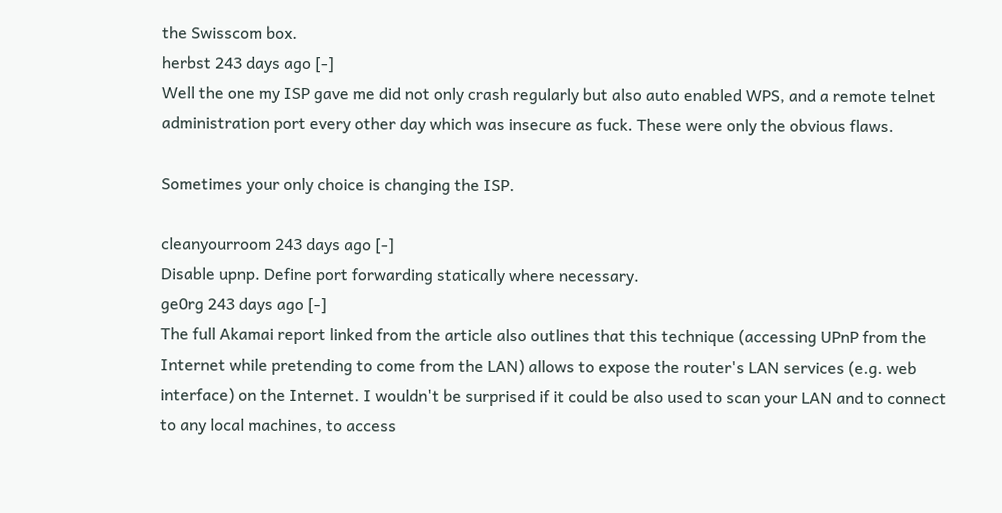the Swisscom box.
herbst 243 days ago [-]
Well the one my ISP gave me did not only crash regularly but also auto enabled WPS, and a remote telnet administration port every other day which was insecure as fuck. These were only the obvious flaws.

Sometimes your only choice is changing the ISP.

cleanyourroom 243 days ago [-]
Disable upnp. Define port forwarding statically where necessary.
ge0rg 243 days ago [-]
The full Akamai report linked from the article also outlines that this technique (accessing UPnP from the Internet while pretending to come from the LAN) allows to expose the router's LAN services (e.g. web interface) on the Internet. I wouldn't be surprised if it could be also used to scan your LAN and to connect to any local machines, to access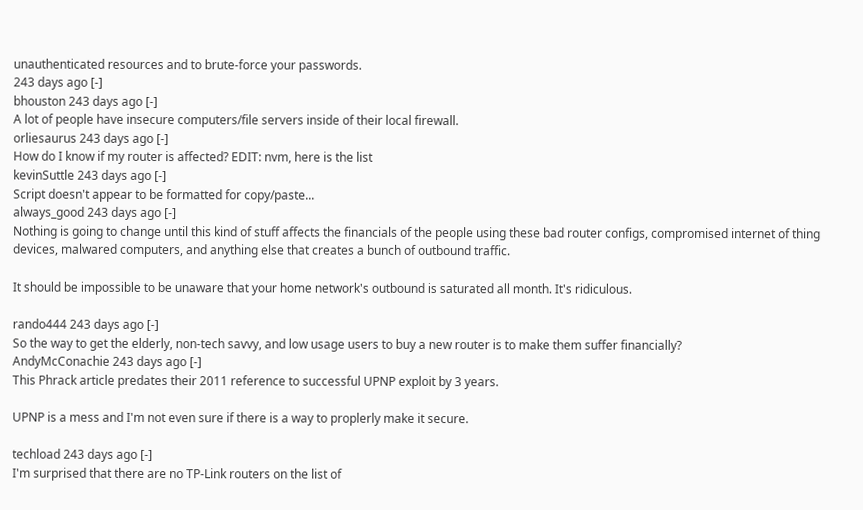unauthenticated resources and to brute-force your passwords.
243 days ago [-]
bhouston 243 days ago [-]
A lot of people have insecure computers/file servers inside of their local firewall.
orliesaurus 243 days ago [-]
How do I know if my router is affected? EDIT: nvm, here is the list
kevinSuttle 243 days ago [-]
Script doesn't appear to be formatted for copy/paste...
always_good 243 days ago [-]
Nothing is going to change until this kind of stuff affects the financials of the people using these bad router configs, compromised internet of thing devices, malwared computers, and anything else that creates a bunch of outbound traffic.

It should be impossible to be unaware that your home network's outbound is saturated all month. It's ridiculous.

rando444 243 days ago [-]
So the way to get the elderly, non-tech savvy, and low usage users to buy a new router is to make them suffer financially?
AndyMcConachie 243 days ago [-]
This Phrack article predates their 2011 reference to successful UPNP exploit by 3 years.

UPNP is a mess and I'm not even sure if there is a way to proplerly make it secure.

techload 243 days ago [-]
I'm surprised that there are no TP-Link routers on the list of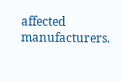affected manufacturers.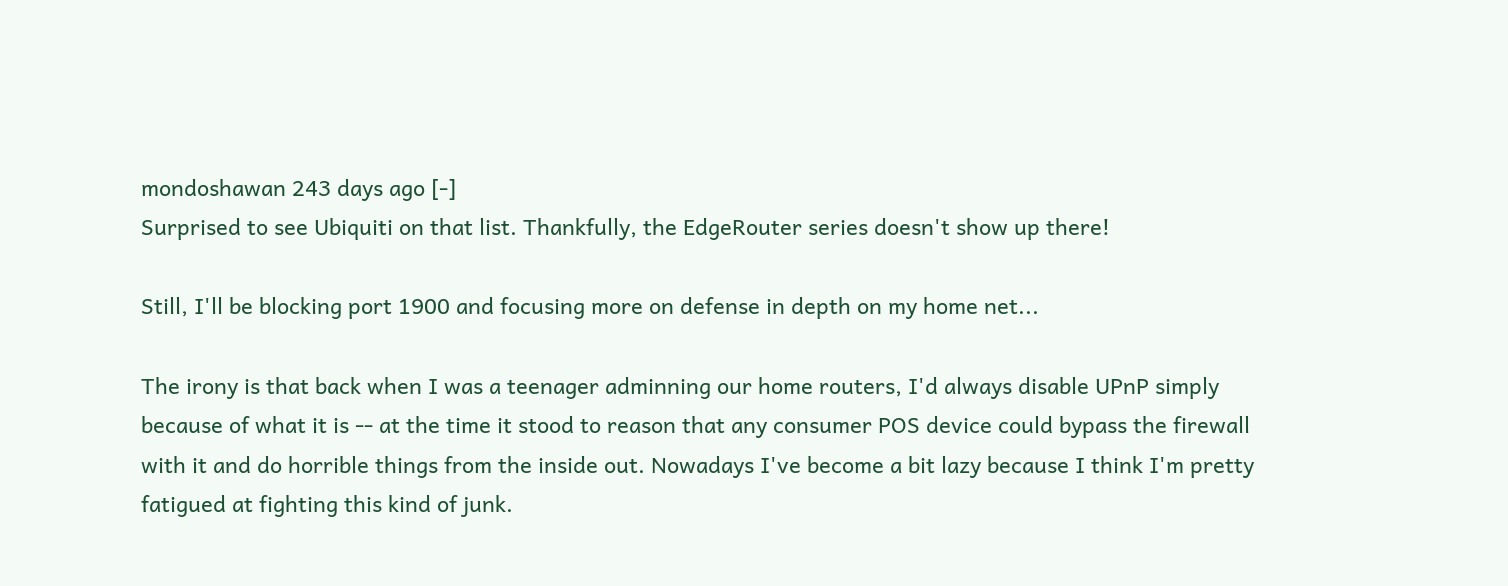mondoshawan 243 days ago [-]
Surprised to see Ubiquiti on that list. Thankfully, the EdgeRouter series doesn't show up there!

Still, I'll be blocking port 1900 and focusing more on defense in depth on my home net...

The irony is that back when I was a teenager adminning our home routers, I'd always disable UPnP simply because of what it is -- at the time it stood to reason that any consumer POS device could bypass the firewall with it and do horrible things from the inside out. Nowadays I've become a bit lazy because I think I'm pretty fatigued at fighting this kind of junk.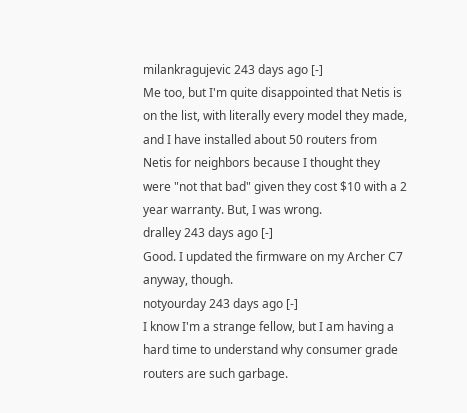milankragujevic 243 days ago [-]
Me too, but I'm quite disappointed that Netis is on the list, with literally every model they made, and I have installed about 50 routers from Netis for neighbors because I thought they were "not that bad" given they cost $10 with a 2 year warranty. But, I was wrong.
dralley 243 days ago [-]
Good. I updated the firmware on my Archer C7 anyway, though.
notyourday 243 days ago [-]
I know I'm a strange fellow, but I am having a hard time to understand why consumer grade routers are such garbage.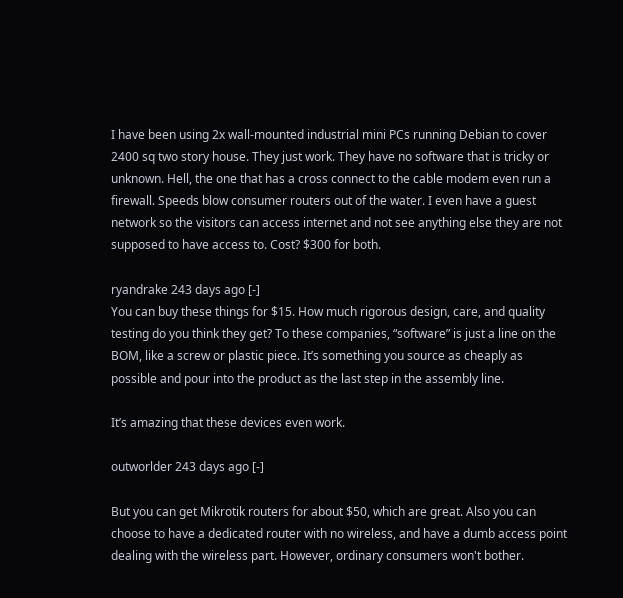I have been using 2x wall-mounted industrial mini PCs running Debian to cover 2400 sq two story house. They just work. They have no software that is tricky or unknown. Hell, the one that has a cross connect to the cable modem even run a firewall. Speeds blow consumer routers out of the water. I even have a guest network so the visitors can access internet and not see anything else they are not supposed to have access to. Cost? $300 for both.

ryandrake 243 days ago [-]
You can buy these things for $15. How much rigorous design, care, and quality testing do you think they get? To these companies, “software” is just a line on the BOM, like a screw or plastic piece. It’s something you source as cheaply as possible and pour into the product as the last step in the assembly line.

It’s amazing that these devices even work.

outworlder 243 days ago [-]

But you can get Mikrotik routers for about $50, which are great. Also you can choose to have a dedicated router with no wireless, and have a dumb access point dealing with the wireless part. However, ordinary consumers won't bother.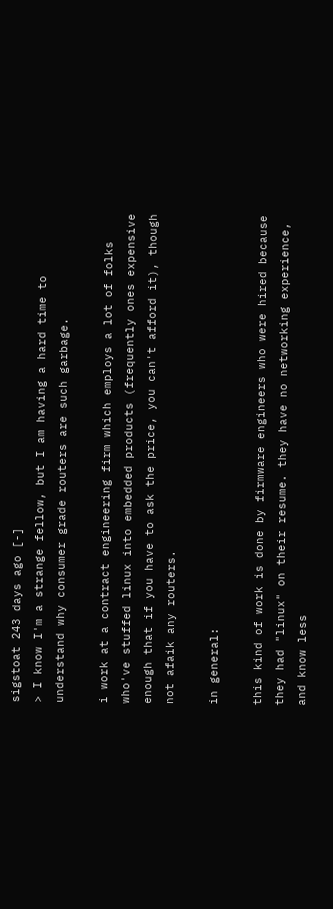sigstoat 243 days ago [-]
> I know I'm a strange fellow, but I am having a hard time to understand why consumer grade routers are such garbage.

i work at a contract engineering firm which employs a lot of folks who've stuffed linux into embedded products (frequently ones expensive enough that if you have to ask the price, you can't afford it), though not afaik any routers.

in general:

this kind of work is done by firmware engineers who were hired because they had "linux" on their resume. they have no networking experience, and know less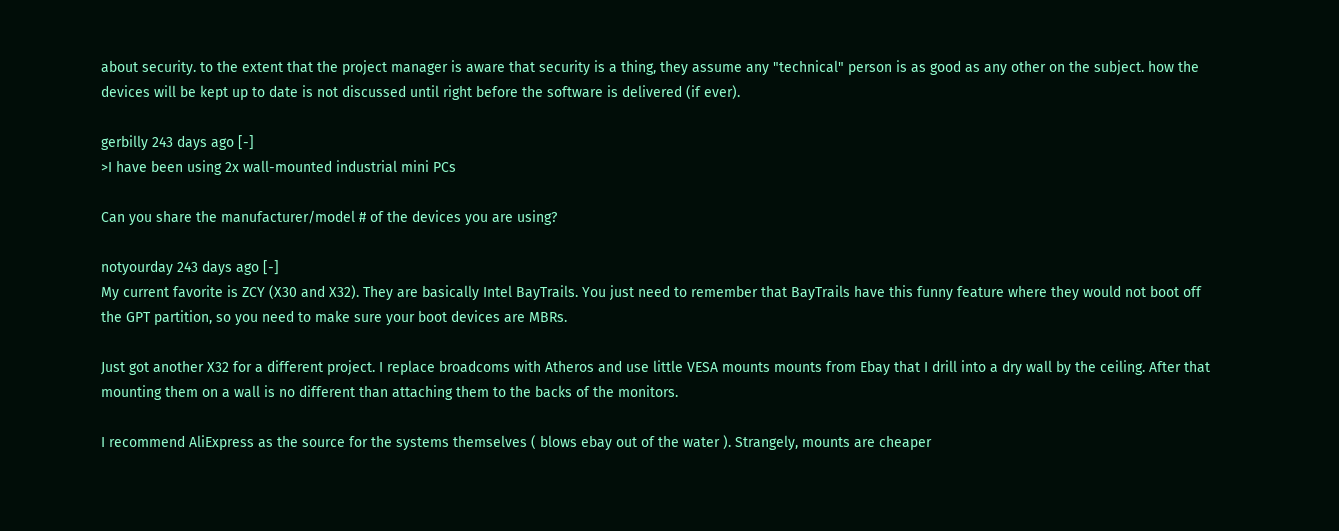about security. to the extent that the project manager is aware that security is a thing, they assume any "technical" person is as good as any other on the subject. how the devices will be kept up to date is not discussed until right before the software is delivered (if ever).

gerbilly 243 days ago [-]
>I have been using 2x wall-mounted industrial mini PCs

Can you share the manufacturer/model # of the devices you are using?

notyourday 243 days ago [-]
My current favorite is ZCY (X30 and X32). They are basically Intel BayTrails. You just need to remember that BayTrails have this funny feature where they would not boot off the GPT partition, so you need to make sure your boot devices are MBRs.

Just got another X32 for a different project. I replace broadcoms with Atheros and use little VESA mounts mounts from Ebay that I drill into a dry wall by the ceiling. After that mounting them on a wall is no different than attaching them to the backs of the monitors.

I recommend AliExpress as the source for the systems themselves ( blows ebay out of the water ). Strangely, mounts are cheaper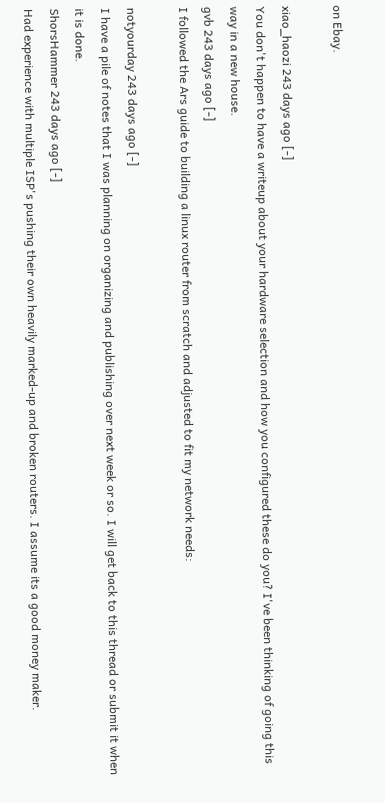on Ebay.

xiao_haozi 243 days ago [-]
You don't happen to have a writeup about your hardware selection and how you configured these do you? I've been thinking of going this way in a new house.
gvb 243 days ago [-]
I followed the Ars guide to building a linux router from scratch and adjusted to fit my network needs:

notyourday 243 days ago [-]
I have a pile of notes that I was planning on organizing and publishing over next week or so. I will get back to this thread or submit it when it is done.
ShorsHammer 243 days ago [-]
Had experience with multiple ISP's pushing their own heavily marked-up and broken routers. I assume its a good money maker.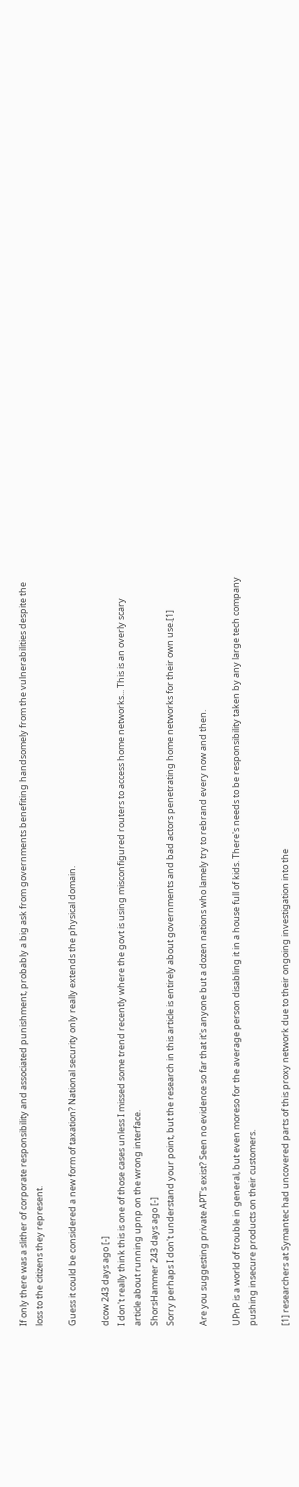If only there was a slither of corporate responsibility and associated punishment, probably a big ask from governments benefiting handsomely from the vulnerabilities despite the loss to the citizens they represent.

Guess it could be considered a new form of taxation? National security only really extends the physical domain.

dcow 243 days ago [-]
I don't really think this is one of those cases unless I missed some trend recently where the govt is using misconfigured routers to access home networks... This is an overly scary article about running upnp on the wrong interface.
ShorsHammer 243 days ago [-]
Sorry perhaps I don't understand your point, but the research in this article is entirely about governments and bad actors penetrating home networks for their own use.[1]

Are you suggesting private APT's exist? Seen no evidence so far that it's anyone but a dozen nations who lamely try to rebrand every now and then.

UPnP is a world of trouble in general, but even moreso for the average person disabling it in a house full of kids. There's needs to be responsibility taken by any large tech company pushing insecure products on their customers.

[1] researchers at Symantec had uncovered parts of this proxy network due to their ongoing investigation into the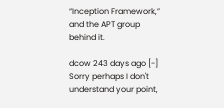“Inception Framework,” and the APT group behind it.

dcow 243 days ago [-]
Sorry perhaps I don't understand your point,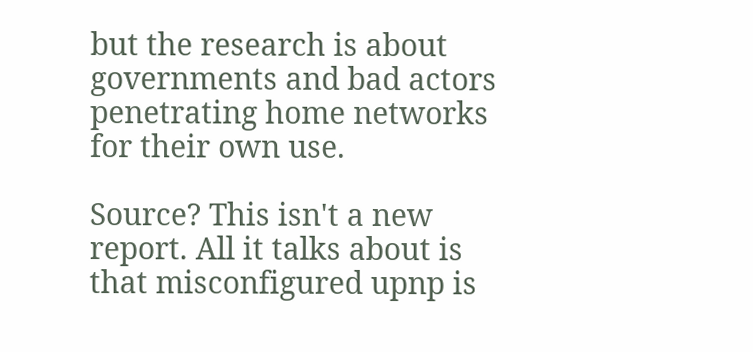but the research is about governments and bad actors penetrating home networks for their own use.

Source? This isn't a new report. All it talks about is that misconfigured upnp is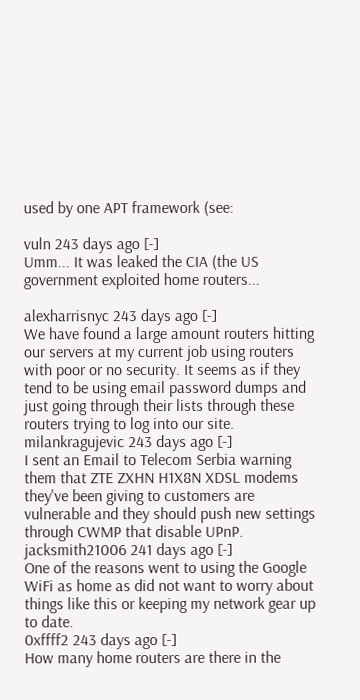used by one APT framework (see:

vuln 243 days ago [-]
Umm... It was leaked the CIA (the US government exploited home routers...

alexharrisnyc 243 days ago [-]
We have found a large amount routers hitting our servers at my current job using routers with poor or no security. It seems as if they tend to be using email password dumps and just going through their lists through these routers trying to log into our site.
milankragujevic 243 days ago [-]
I sent an Email to Telecom Serbia warning them that ZTE ZXHN H1X8N XDSL modems they've been giving to customers are vulnerable and they should push new settings through CWMP that disable UPnP.
jacksmith21006 241 days ago [-]
One of the reasons went to using the Google WiFi as home as did not want to worry about things like this or keeping my network gear up to date.
0xffff2 243 days ago [-]
How many home routers are there in the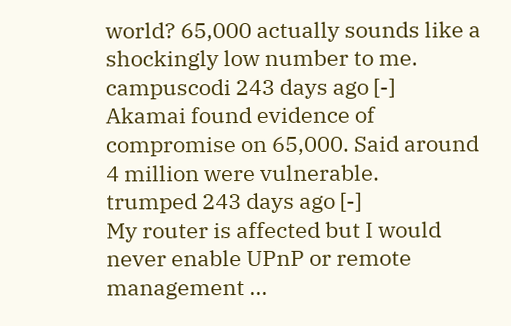world? 65,000 actually sounds like a shockingly low number to me.
campuscodi 243 days ago [-]
Akamai found evidence of compromise on 65,000. Said around 4 million were vulnerable.
trumped 243 days ago [-]
My router is affected but I would never enable UPnP or remote management ...